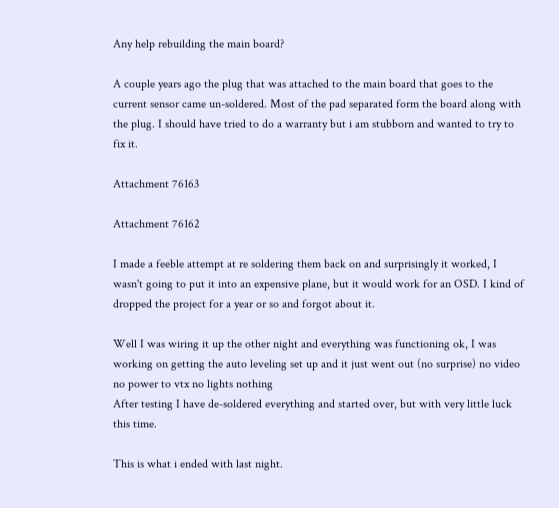Any help rebuilding the main board?

A couple years ago the plug that was attached to the main board that goes to the current sensor came un-soldered. Most of the pad separated form the board along with the plug. I should have tried to do a warranty but i am stubborn and wanted to try to fix it.

Attachment 76163

Attachment 76162

I made a feeble attempt at re soldering them back on and surprisingly it worked, I wasn't going to put it into an expensive plane, but it would work for an OSD. I kind of dropped the project for a year or so and forgot about it.

Well I was wiring it up the other night and everything was functioning ok, I was working on getting the auto leveling set up and it just went out (no surprise) no video no power to vtx no lights nothing
After testing I have de-soldered everything and started over, but with very little luck this time.

This is what i ended with last night.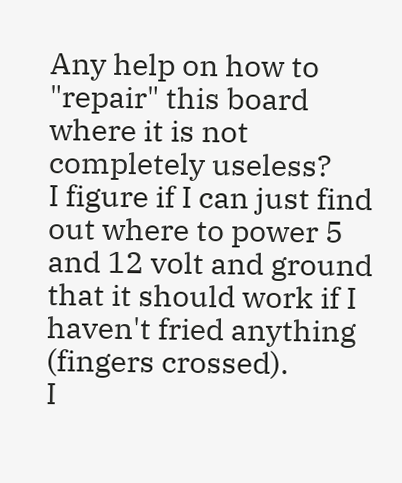Any help on how to "repair" this board where it is not completely useless?
I figure if I can just find out where to power 5 and 12 volt and ground that it should work if I haven't fried anything (fingers crossed).
I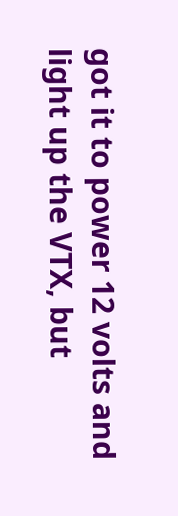got it to power 12 volts and light up the VTX, but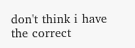don't think i have the correct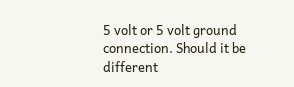5 volt or 5 volt ground connection. Should it be different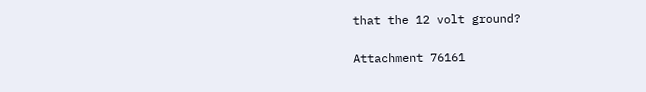that the 12 volt ground?

Attachment 76161